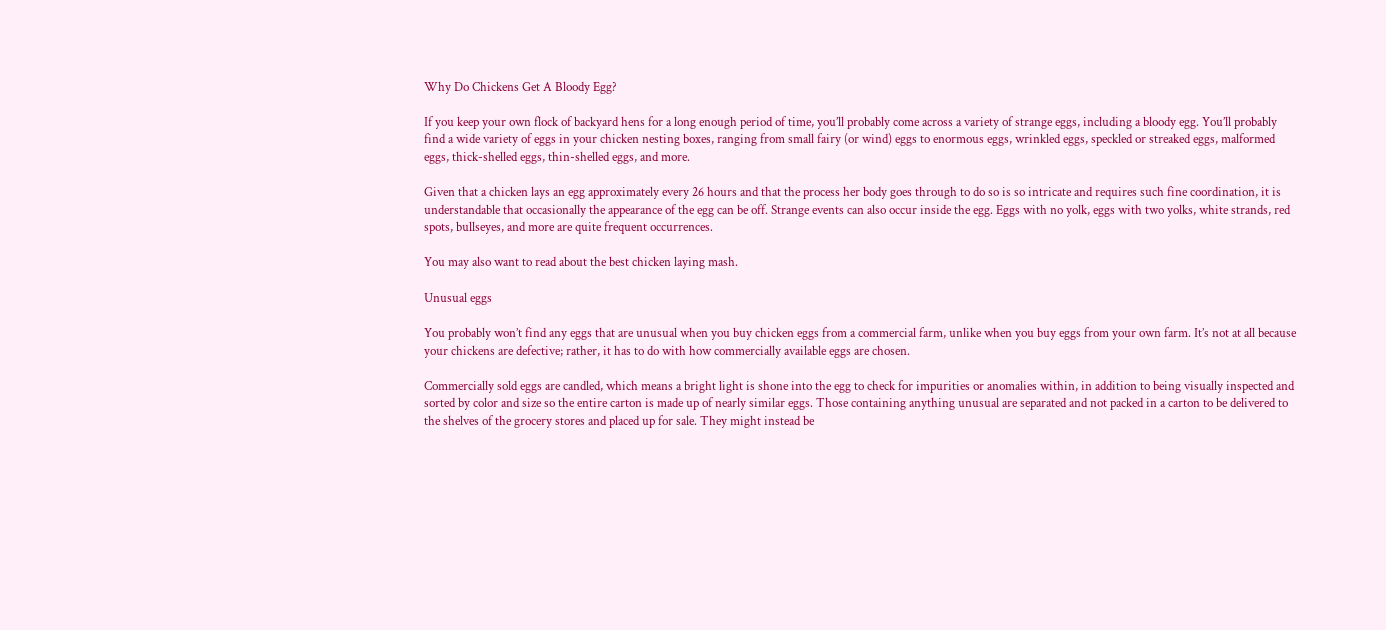Why Do Chickens Get A Bloody Egg?

If you keep your own flock of backyard hens for a long enough period of time, you’ll probably come across a variety of strange eggs, including a bloody egg. You’ll probably find a wide variety of eggs in your chicken nesting boxes, ranging from small fairy (or wind) eggs to enormous eggs, wrinkled eggs, speckled or streaked eggs, malformed eggs, thick-shelled eggs, thin-shelled eggs, and more.

Given that a chicken lays an egg approximately every 26 hours and that the process her body goes through to do so is so intricate and requires such fine coordination, it is understandable that occasionally the appearance of the egg can be off. Strange events can also occur inside the egg. Eggs with no yolk, eggs with two yolks, white strands, red spots, bullseyes, and more are quite frequent occurrences.

You may also want to read about the best chicken laying mash.

Unusual eggs

You probably won’t find any eggs that are unusual when you buy chicken eggs from a commercial farm, unlike when you buy eggs from your own farm. It’s not at all because your chickens are defective; rather, it has to do with how commercially available eggs are chosen.

Commercially sold eggs are candled, which means a bright light is shone into the egg to check for impurities or anomalies within, in addition to being visually inspected and sorted by color and size so the entire carton is made up of nearly similar eggs. Those containing anything unusual are separated and not packed in a carton to be delivered to the shelves of the grocery stores and placed up for sale. They might instead be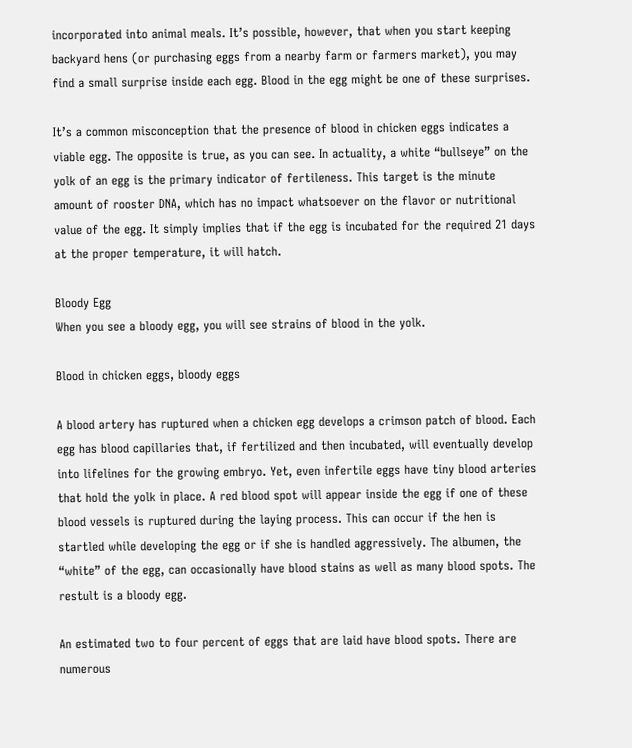incorporated into animal meals. It’s possible, however, that when you start keeping backyard hens (or purchasing eggs from a nearby farm or farmers market), you may find a small surprise inside each egg. Blood in the egg might be one of these surprises.

It’s a common misconception that the presence of blood in chicken eggs indicates a viable egg. The opposite is true, as you can see. In actuality, a white “bullseye” on the yolk of an egg is the primary indicator of fertileness. This target is the minute amount of rooster DNA, which has no impact whatsoever on the flavor or nutritional value of the egg. It simply implies that if the egg is incubated for the required 21 days at the proper temperature, it will hatch.

Bloody Egg
When you see a bloody egg, you will see strains of blood in the yolk.

Blood in chicken eggs, bloody eggs

A blood artery has ruptured when a chicken egg develops a crimson patch of blood. Each egg has blood capillaries that, if fertilized and then incubated, will eventually develop into lifelines for the growing embryo. Yet, even infertile eggs have tiny blood arteries that hold the yolk in place. A red blood spot will appear inside the egg if one of these blood vessels is ruptured during the laying process. This can occur if the hen is startled while developing the egg or if she is handled aggressively. The albumen, the “white” of the egg, can occasionally have blood stains as well as many blood spots. The restult is a bloody egg.

An estimated two to four percent of eggs that are laid have blood spots. There are numerous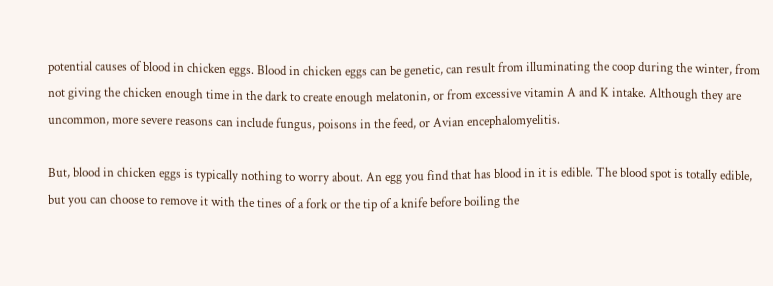potential causes of blood in chicken eggs. Blood in chicken eggs can be genetic, can result from illuminating the coop during the winter, from not giving the chicken enough time in the dark to create enough melatonin, or from excessive vitamin A and K intake. Although they are uncommon, more severe reasons can include fungus, poisons in the feed, or Avian encephalomyelitis.

But, blood in chicken eggs is typically nothing to worry about. An egg you find that has blood in it is edible. The blood spot is totally edible, but you can choose to remove it with the tines of a fork or the tip of a knife before boiling the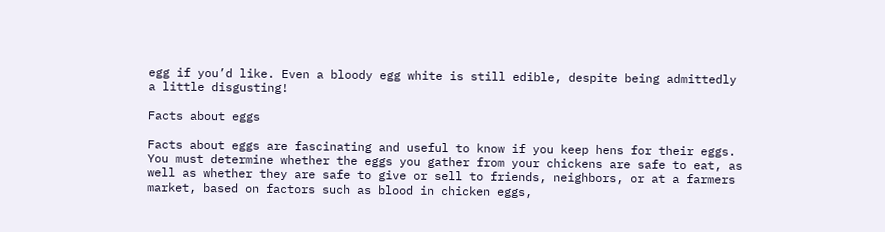egg if you’d like. Even a bloody egg white is still edible, despite being admittedly a little disgusting!

Facts about eggs

Facts about eggs are fascinating and useful to know if you keep hens for their eggs. You must determine whether the eggs you gather from your chickens are safe to eat, as well as whether they are safe to give or sell to friends, neighbors, or at a farmers market, based on factors such as blood in chicken eggs,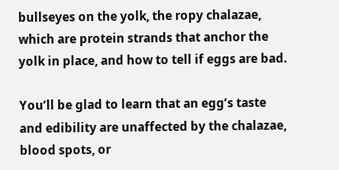bullseyes on the yolk, the ropy chalazae, which are protein strands that anchor the yolk in place, and how to tell if eggs are bad.

You’ll be glad to learn that an egg’s taste and edibility are unaffected by the chalazae, blood spots, or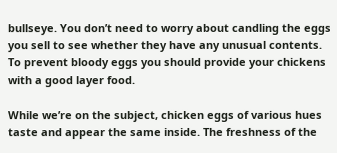bullseye. You don’t need to worry about candling the eggs you sell to see whether they have any unusual contents. To prevent bloody eggs you should provide your chickens with a good layer food.

While we’re on the subject, chicken eggs of various hues taste and appear the same inside. The freshness of the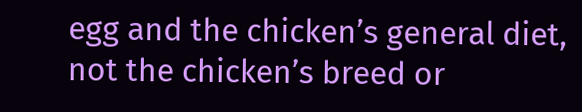egg and the chicken’s general diet, not the chicken’s breed or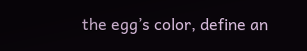the egg’s color, define an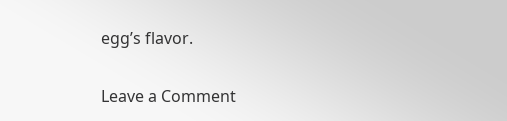egg’s flavor.

Leave a Comment